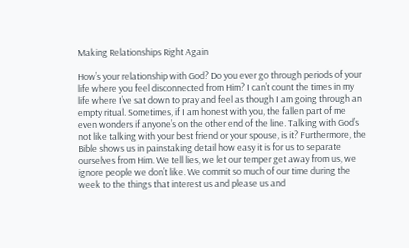Making Relationships Right Again

How’s your relationship with God? Do you ever go through periods of your life where you feel disconnected from Him? I can’t count the times in my life where I’ve sat down to pray and feel as though I am going through an empty ritual. Sometimes, if I am honest with you, the fallen part of me even wonders if anyone’s on the other end of the line. Talking with God’s not like talking with your best friend or your spouse, is it? Furthermore, the Bible shows us in painstaking detail how easy it is for us to separate ourselves from Him. We tell lies, we let our temper get away from us, we ignore people we don’t like. We commit so much of our time during the week to the things that interest us and please us and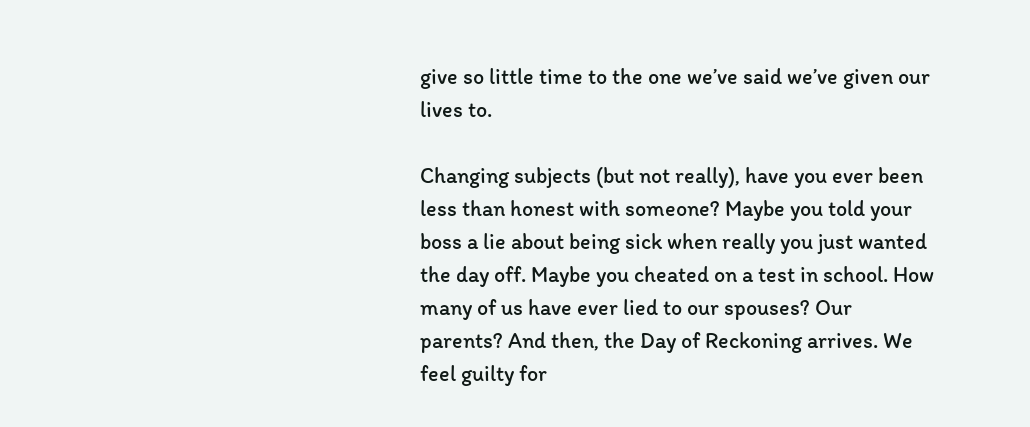give so little time to the one we’ve said we’ve given our lives to.

Changing subjects (but not really), have you ever been less than honest with someone? Maybe you told your boss a lie about being sick when really you just wanted the day off. Maybe you cheated on a test in school. How many of us have ever lied to our spouses? Our parents? And then, the Day of Reckoning arrives. We feel guilty for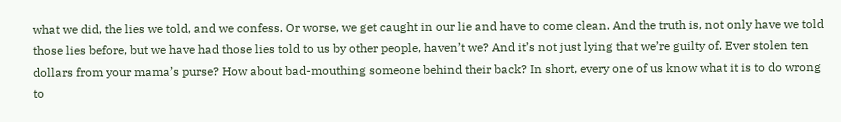what we did, the lies we told, and we confess. Or worse, we get caught in our lie and have to come clean. And the truth is, not only have we told those lies before, but we have had those lies told to us by other people, haven’t we? And it’s not just lying that we’re guilty of. Ever stolen ten dollars from your mama’s purse? How about bad-mouthing someone behind their back? In short, every one of us know what it is to do wrong to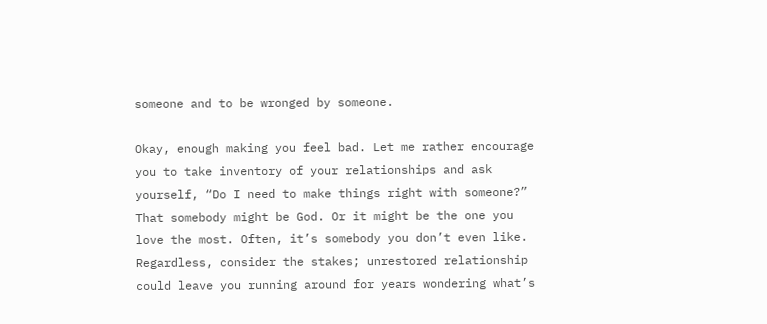someone and to be wronged by someone.

Okay, enough making you feel bad. Let me rather encourage you to take inventory of your relationships and ask yourself, “Do I need to make things right with someone?” That somebody might be God. Or it might be the one you love the most. Often, it’s somebody you don’t even like. Regardless, consider the stakes; unrestored relationship could leave you running around for years wondering what’s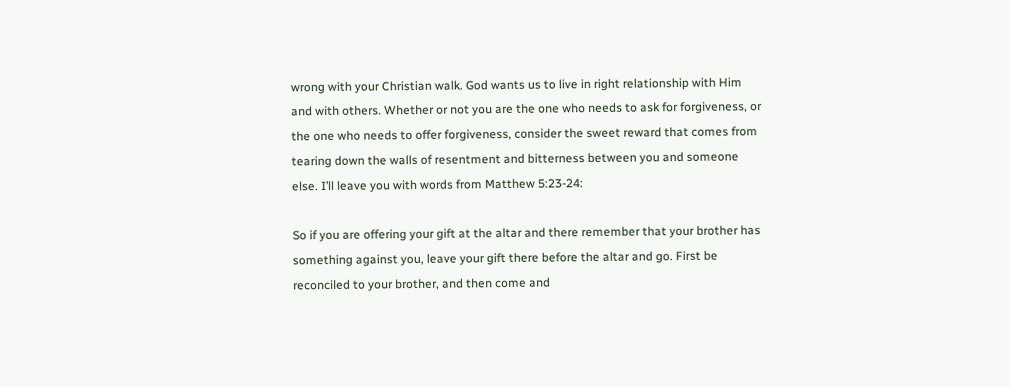wrong with your Christian walk. God wants us to live in right relationship with Him and with others. Whether or not you are the one who needs to ask for forgiveness, or the one who needs to offer forgiveness, consider the sweet reward that comes from tearing down the walls of resentment and bitterness between you and someone else. I’ll leave you with words from Matthew 5:23-24:

So if you are offering your gift at the altar and there remember that your brother has something against you, leave your gift there before the altar and go. First be reconciled to your brother, and then come and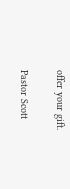offer your gift.

Pastor Scott